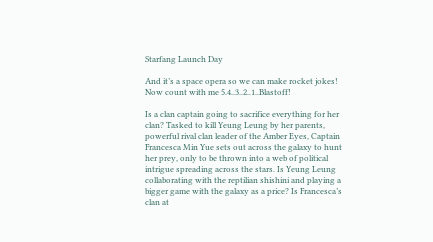Starfang Launch Day

And it’s a space opera so we can make rocket jokes! Now count with me 5.4..3..2..1..Blastoff!

Is a clan captain going to sacrifice everything for her clan? Tasked to kill Yeung Leung by her parents, powerful rival clan leader of the Amber Eyes, Captain Francesca Min Yue sets out across the galaxy to hunt her prey, only to be thrown into a web of political intrigue spreading across the stars. Is Yeung Leung collaborating with the reptilian shishini and playing a bigger game with the galaxy as a price? Is Francesca’s clan at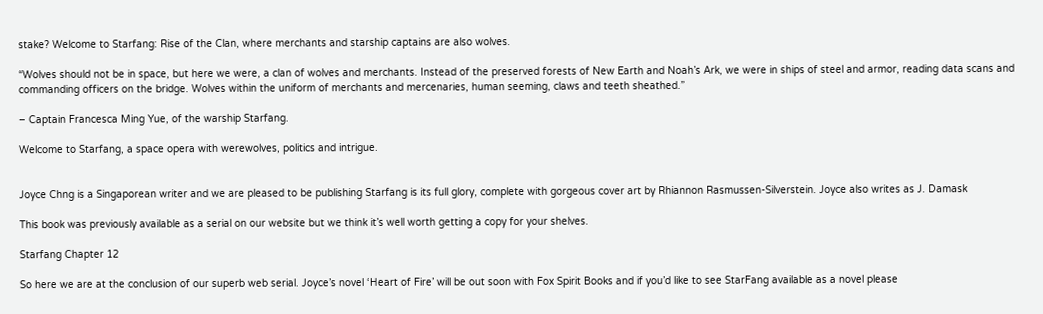stake? Welcome to Starfang: Rise of the Clan, where merchants and starship captains are also wolves.

“Wolves should not be in space, but here we were, a clan of wolves and merchants. Instead of the preserved forests of New Earth and Noah’s Ark, we were in ships of steel and armor, reading data scans and commanding officers on the bridge. Wolves within the uniform of merchants and mercenaries, human seeming, claws and teeth sheathed.”

– Captain Francesca Ming Yue, of the warship Starfang.

Welcome to Starfang, a space opera with werewolves, politics and intrigue.


Joyce Chng is a Singaporean writer and we are pleased to be publishing Starfang is its full glory, complete with gorgeous cover art by Rhiannon Rasmussen-Silverstein. Joyce also writes as J. Damask

This book was previously available as a serial on our website but we think it’s well worth getting a copy for your shelves.

Starfang Chapter 12

So here we are at the conclusion of our superb web serial. Joyce’s novel ‘Heart of Fire’ will be out soon with Fox Spirit Books and if you’d like to see StarFang available as a novel please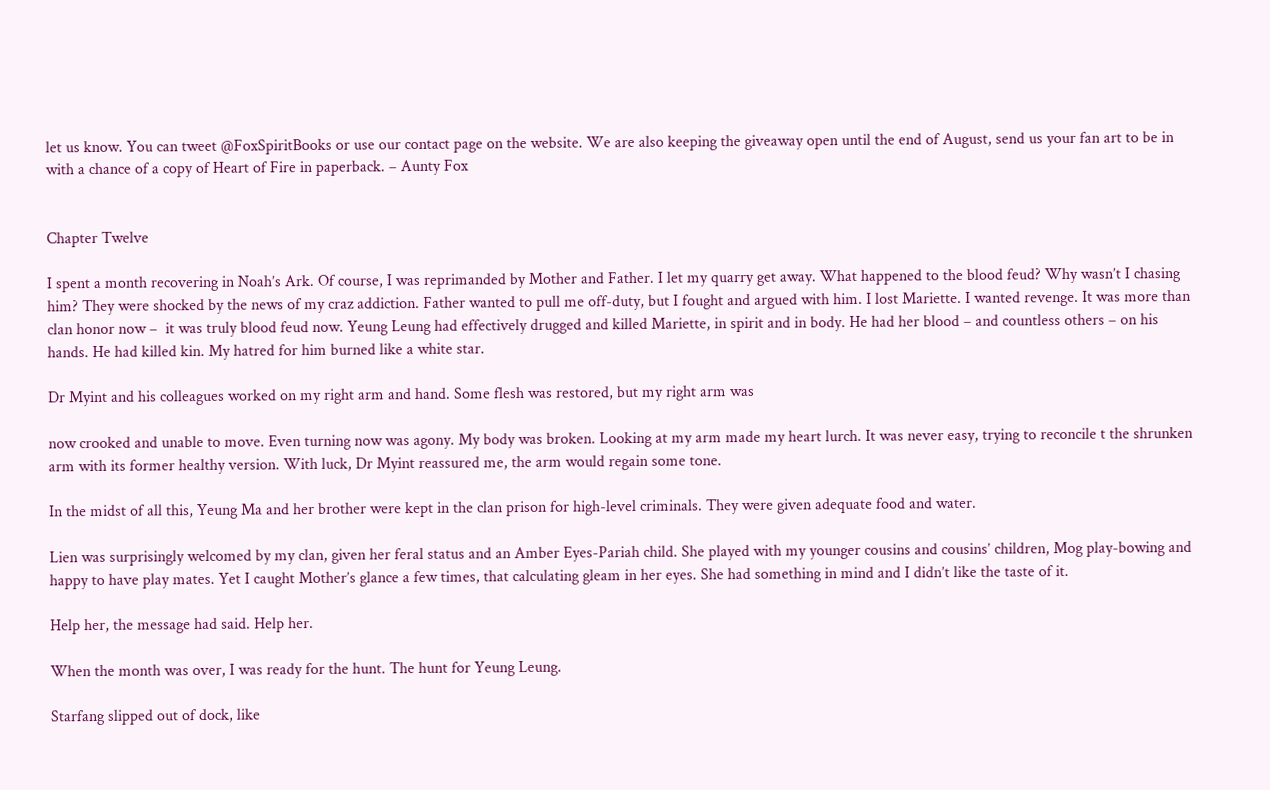let us know. You can tweet @FoxSpiritBooks or use our contact page on the website. We are also keeping the giveaway open until the end of August, send us your fan art to be in with a chance of a copy of Heart of Fire in paperback. – Aunty Fox


Chapter Twelve

I spent a month recovering in Noah’s Ark. Of course, I was reprimanded by Mother and Father. I let my quarry get away. What happened to the blood feud? Why wasn’t I chasing him? They were shocked by the news of my craz addiction. Father wanted to pull me off-duty, but I fought and argued with him. I lost Mariette. I wanted revenge. It was more than clan honor now –  it was truly blood feud now. Yeung Leung had effectively drugged and killed Mariette, in spirit and in body. He had her blood – and countless others – on his hands. He had killed kin. My hatred for him burned like a white star.

Dr Myint and his colleagues worked on my right arm and hand. Some flesh was restored, but my right arm was

now crooked and unable to move. Even turning now was agony. My body was broken. Looking at my arm made my heart lurch. It was never easy, trying to reconcile t the shrunken arm with its former healthy version. With luck, Dr Myint reassured me, the arm would regain some tone.

In the midst of all this, Yeung Ma and her brother were kept in the clan prison for high-level criminals. They were given adequate food and water.

Lien was surprisingly welcomed by my clan, given her feral status and an Amber Eyes-Pariah child. She played with my younger cousins and cousins’ children, Mog play-bowing and happy to have play mates. Yet I caught Mother’s glance a few times, that calculating gleam in her eyes. She had something in mind and I didn’t like the taste of it.

Help her, the message had said. Help her.

When the month was over, I was ready for the hunt. The hunt for Yeung Leung.

Starfang slipped out of dock, like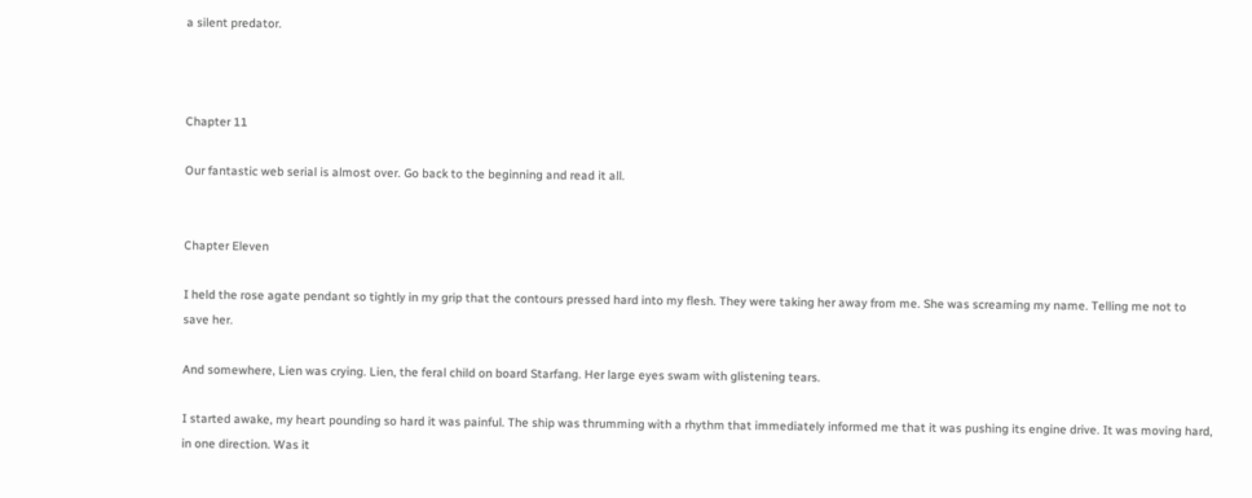a silent predator.



Chapter 11

Our fantastic web serial is almost over. Go back to the beginning and read it all.


Chapter Eleven

I held the rose agate pendant so tightly in my grip that the contours pressed hard into my flesh. They were taking her away from me. She was screaming my name. Telling me not to save her.

And somewhere, Lien was crying. Lien, the feral child on board Starfang. Her large eyes swam with glistening tears.

I started awake, my heart pounding so hard it was painful. The ship was thrumming with a rhythm that immediately informed me that it was pushing its engine drive. It was moving hard, in one direction. Was it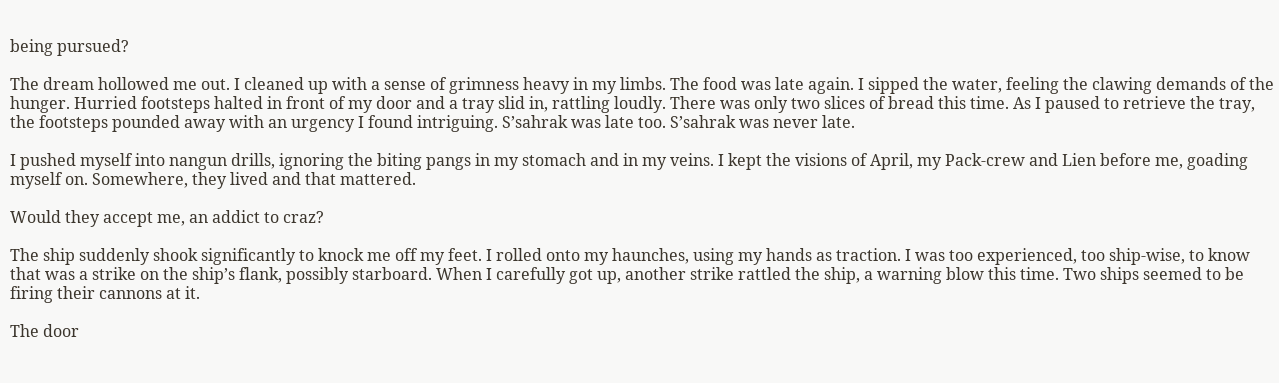being pursued?

The dream hollowed me out. I cleaned up with a sense of grimness heavy in my limbs. The food was late again. I sipped the water, feeling the clawing demands of the hunger. Hurried footsteps halted in front of my door and a tray slid in, rattling loudly. There was only two slices of bread this time. As I paused to retrieve the tray, the footsteps pounded away with an urgency I found intriguing. S’sahrak was late too. S’sahrak was never late.

I pushed myself into nangun drills, ignoring the biting pangs in my stomach and in my veins. I kept the visions of April, my Pack-crew and Lien before me, goading myself on. Somewhere, they lived and that mattered.

Would they accept me, an addict to craz?

The ship suddenly shook significantly to knock me off my feet. I rolled onto my haunches, using my hands as traction. I was too experienced, too ship-wise, to know that was a strike on the ship’s flank, possibly starboard. When I carefully got up, another strike rattled the ship, a warning blow this time. Two ships seemed to be firing their cannons at it.

The door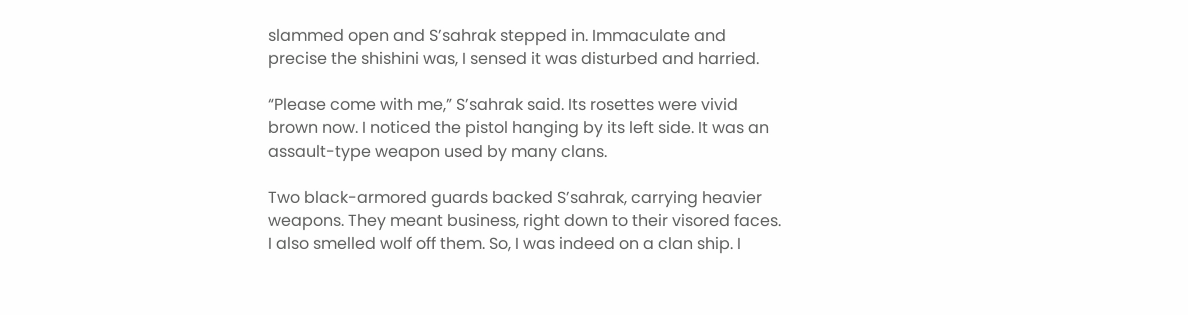slammed open and S’sahrak stepped in. Immaculate and precise the shishini was, I sensed it was disturbed and harried.

“Please come with me,” S’sahrak said. Its rosettes were vivid brown now. I noticed the pistol hanging by its left side. It was an assault-type weapon used by many clans.

Two black-armored guards backed S’sahrak, carrying heavier weapons. They meant business, right down to their visored faces. I also smelled wolf off them. So, I was indeed on a clan ship. I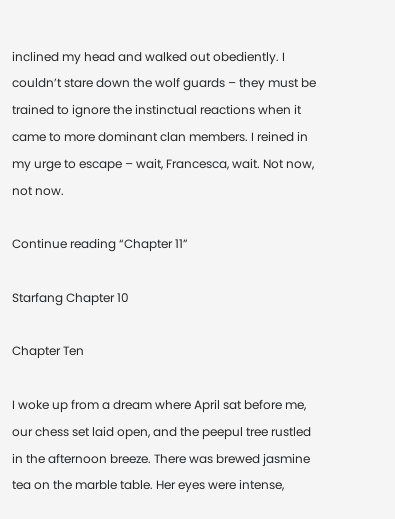inclined my head and walked out obediently. I couldn’t stare down the wolf guards – they must be trained to ignore the instinctual reactions when it came to more dominant clan members. I reined in my urge to escape – wait, Francesca, wait. Not now, not now.

Continue reading “Chapter 11”

Starfang Chapter 10

Chapter Ten

I woke up from a dream where April sat before me, our chess set laid open, and the peepul tree rustled in the afternoon breeze. There was brewed jasmine tea on the marble table. Her eyes were intense,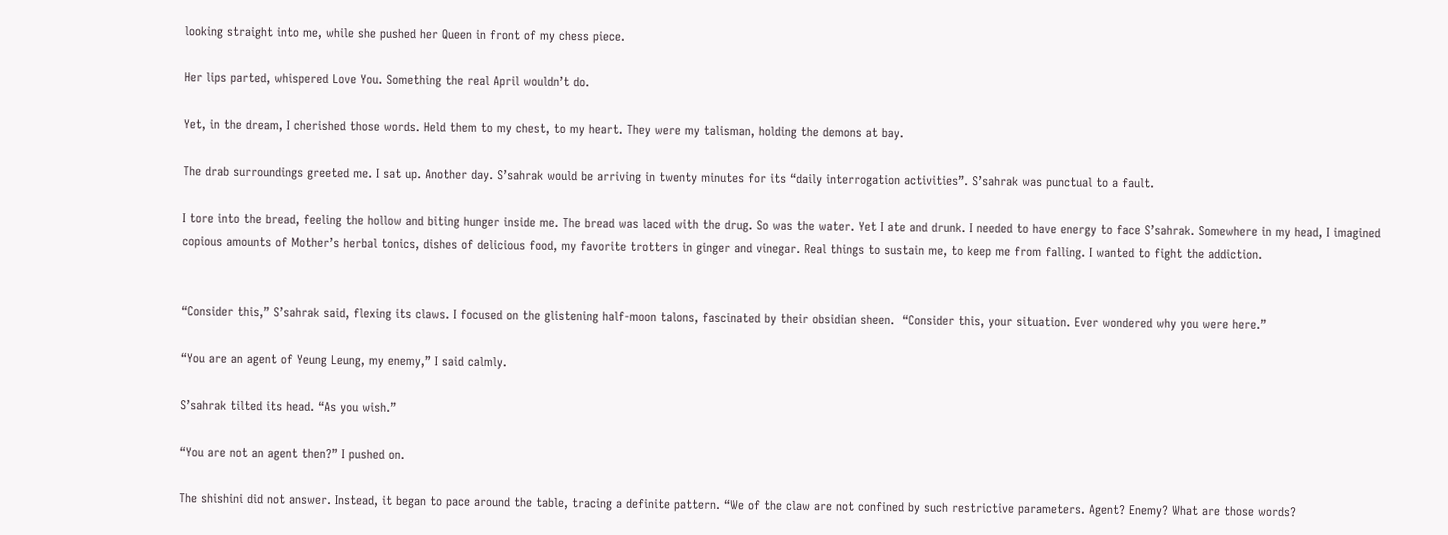looking straight into me, while she pushed her Queen in front of my chess piece.

Her lips parted, whispered Love You. Something the real April wouldn’t do.

Yet, in the dream, I cherished those words. Held them to my chest, to my heart. They were my talisman, holding the demons at bay.

The drab surroundings greeted me. I sat up. Another day. S’sahrak would be arriving in twenty minutes for its “daily interrogation activities”. S’sahrak was punctual to a fault.

I tore into the bread, feeling the hollow and biting hunger inside me. The bread was laced with the drug. So was the water. Yet I ate and drunk. I needed to have energy to face S’sahrak. Somewhere in my head, I imagined copious amounts of Mother’s herbal tonics, dishes of delicious food, my favorite trotters in ginger and vinegar. Real things to sustain me, to keep me from falling. I wanted to fight the addiction.


“Consider this,” S’sahrak said, flexing its claws. I focused on the glistening half-moon talons, fascinated by their obsidian sheen.  “Consider this, your situation. Ever wondered why you were here.”

“You are an agent of Yeung Leung, my enemy,” I said calmly.

S’sahrak tilted its head. “As you wish.”

“You are not an agent then?” I pushed on.

The shishini did not answer. Instead, it began to pace around the table, tracing a definite pattern. “We of the claw are not confined by such restrictive parameters. Agent? Enemy? What are those words?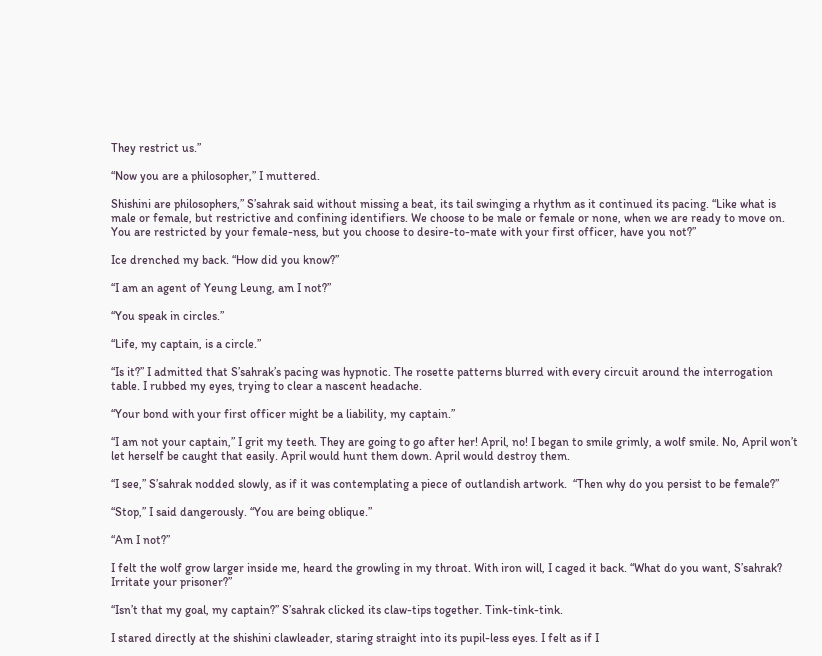They restrict us.”

“Now you are a philosopher,” I muttered.

Shishini are philosophers,” S’sahrak said without missing a beat, its tail swinging a rhythm as it continued its pacing. “Like what is male or female, but restrictive and confining identifiers. We choose to be male or female or none, when we are ready to move on. You are restricted by your female-ness, but you choose to desire-to-mate with your first officer, have you not?”

Ice drenched my back. “How did you know?”

“I am an agent of Yeung Leung, am I not?”

“You speak in circles.”

“Life, my captain, is a circle.”

“Is it?” I admitted that S’sahrak’s pacing was hypnotic. The rosette patterns blurred with every circuit around the interrogation table. I rubbed my eyes, trying to clear a nascent headache.

“Your bond with your first officer might be a liability, my captain.”

“I am not your captain,” I grit my teeth. They are going to go after her! April, no! I began to smile grimly, a wolf smile. No, April won’t let herself be caught that easily. April would hunt them down. April would destroy them.

“I see,” S’sahrak nodded slowly, as if it was contemplating a piece of outlandish artwork.  “Then why do you persist to be female?”

“Stop,” I said dangerously. “You are being oblique.”

“Am I not?”

I felt the wolf grow larger inside me, heard the growling in my throat. With iron will, I caged it back. “What do you want, S’sahrak? Irritate your prisoner?”

“Isn’t that my goal, my captain?” S’sahrak clicked its claw-tips together. Tink-tink-tink.

I stared directly at the shishini clawleader, staring straight into its pupil-less eyes. I felt as if I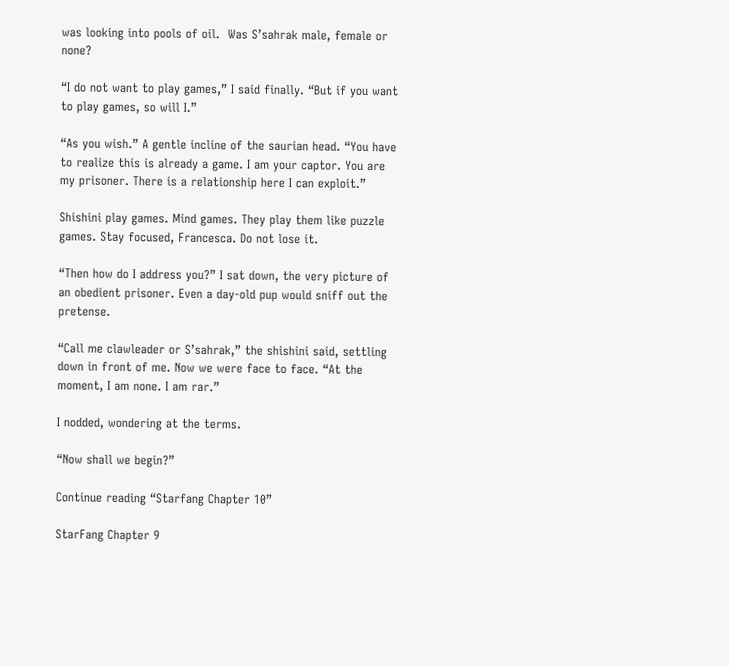was looking into pools of oil.  Was S’sahrak male, female or none?

“I do not want to play games,” I said finally. “But if you want to play games, so will I.”

“As you wish.” A gentle incline of the saurian head. “You have to realize this is already a game. I am your captor. You are my prisoner. There is a relationship here I can exploit.”

Shishini play games. Mind games. They play them like puzzle games. Stay focused, Francesca. Do not lose it.

“Then how do I address you?” I sat down, the very picture of an obedient prisoner. Even a day-old pup would sniff out the pretense.

“Call me clawleader or S’sahrak,” the shishini said, settling down in front of me. Now we were face to face. “At the moment, I am none. I am rar.”

I nodded, wondering at the terms.

“Now shall we begin?”

Continue reading “Starfang Chapter 10”

StarFang Chapter 9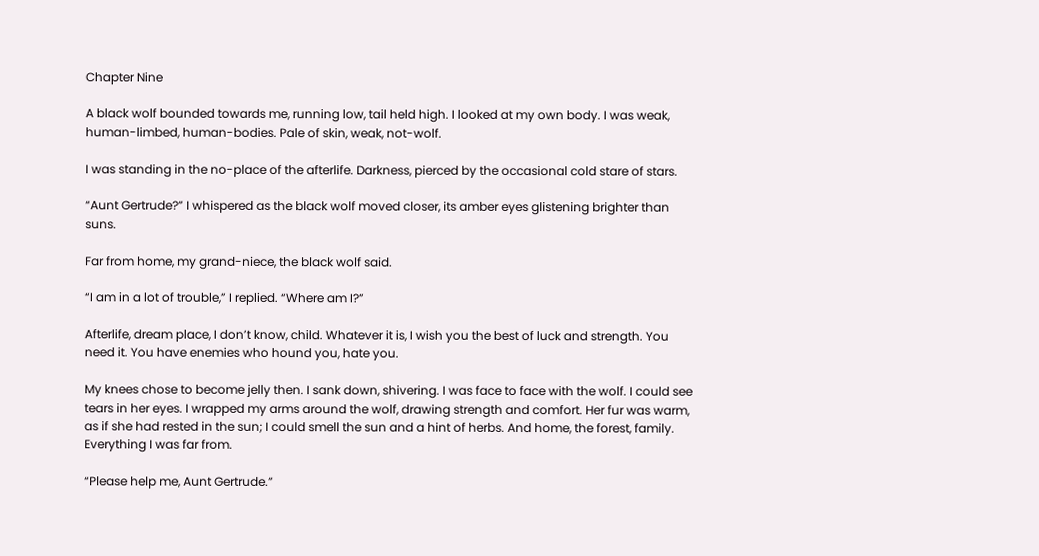Chapter Nine

A black wolf bounded towards me, running low, tail held high. I looked at my own body. I was weak, human-limbed, human-bodies. Pale of skin, weak, not-wolf.

I was standing in the no-place of the afterlife. Darkness, pierced by the occasional cold stare of stars.

“Aunt Gertrude?” I whispered as the black wolf moved closer, its amber eyes glistening brighter than suns.

Far from home, my grand-niece, the black wolf said.

“I am in a lot of trouble,” I replied. “Where am I?”

Afterlife, dream place, I don’t know, child. Whatever it is, I wish you the best of luck and strength. You need it. You have enemies who hound you, hate you.

My knees chose to become jelly then. I sank down, shivering. I was face to face with the wolf. I could see tears in her eyes. I wrapped my arms around the wolf, drawing strength and comfort. Her fur was warm, as if she had rested in the sun; I could smell the sun and a hint of herbs. And home, the forest, family. Everything I was far from.

“Please help me, Aunt Gertrude.”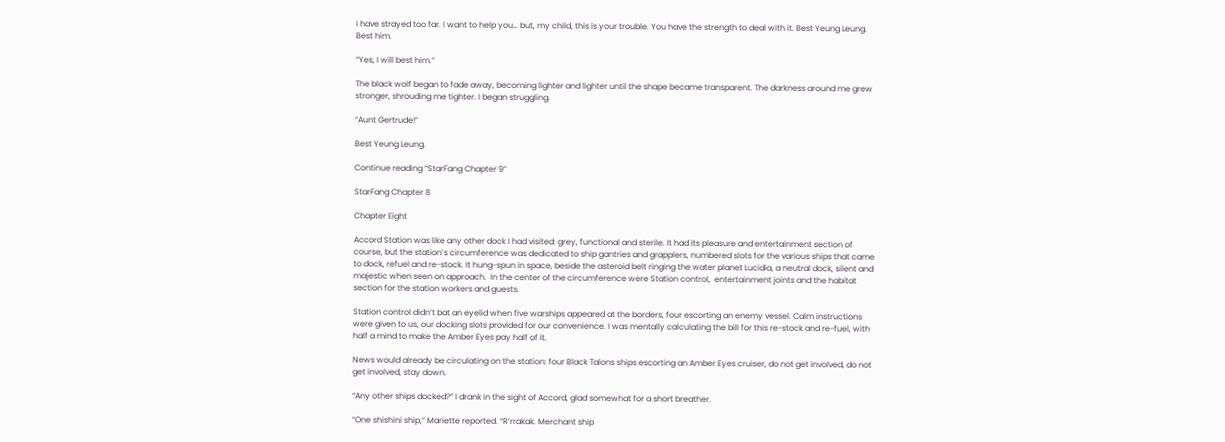I have strayed too far. I want to help you… but, my child, this is your trouble. You have the strength to deal with it. Best Yeung Leung. Best him.

“Yes, I will best him.”

The black wolf began to fade away, becoming lighter and lighter until the shape became transparent. The darkness around me grew stronger, shrouding me tighter. I began struggling.

“Aunt Gertrude!”

Best Yeung Leung.

Continue reading “StarFang Chapter 9”

StarFang Chapter 8

Chapter Eight

Accord Station was like any other dock I had visited: grey, functional and sterile. It had its pleasure and entertainment section of course, but the station’s circumference was dedicated to ship gantries and grapplers, numbered slots for the various ships that came to dock, refuel and re-stock. It hung-spun in space, beside the asteroid belt ringing the water planet Lucidia, a neutral dock, silent and majestic when seen on approach.  In the center of the circumference were Station control,  entertainment joints and the habitat section for the station workers and guests.

Station control didn’t bat an eyelid when five warships appeared at the borders, four escorting an enemy vessel. Calm instructions were given to us, our docking slots provided for our convenience. I was mentally calculating the bill for this re-stock and re-fuel, with half a mind to make the Amber Eyes pay half of it.

News would already be circulating on the station: four Black Talons ships escorting an Amber Eyes cruiser, do not get involved, do not get involved, stay down.

“Any other ships docked?” I drank in the sight of Accord, glad somewhat for a short breather.

“One shishini ship,” Mariette reported. “R’rrakak. Merchant ship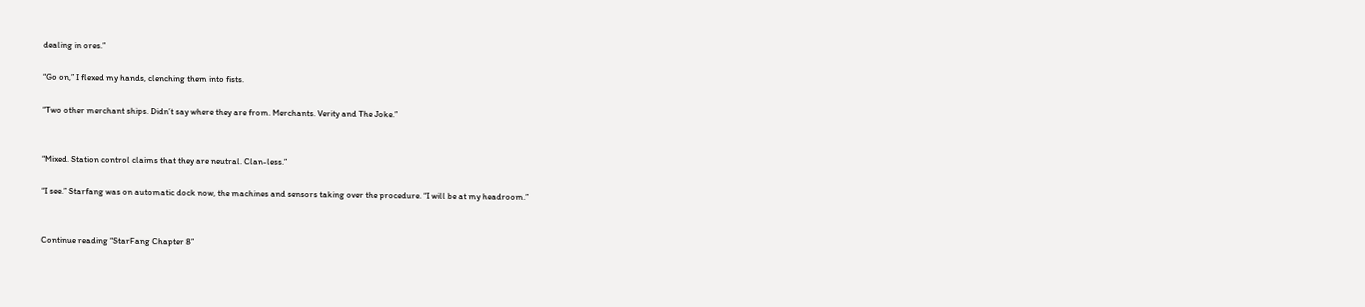dealing in ores.”

“Go on,” I flexed my hands, clenching them into fists.

“Two other merchant ships. Didn’t say where they are from. Merchants. Verity and The Joke.”


“Mixed. Station control claims that they are neutral. Clan-less.”

“I see.” Starfang was on automatic dock now, the machines and sensors taking over the procedure. “I will be at my headroom.”


Continue reading “StarFang Chapter 8”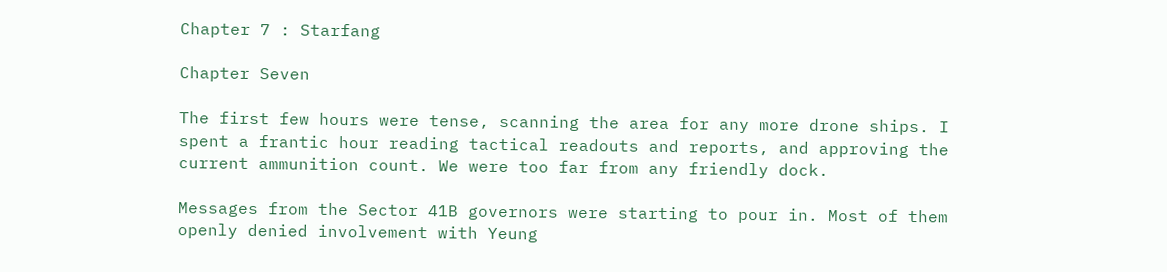Chapter 7 : Starfang

Chapter Seven

The first few hours were tense, scanning the area for any more drone ships. I spent a frantic hour reading tactical readouts and reports, and approving the current ammunition count. We were too far from any friendly dock.

Messages from the Sector 41B governors were starting to pour in. Most of them openly denied involvement with Yeung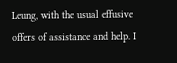Leung, with the usual effusive offers of assistance and help. I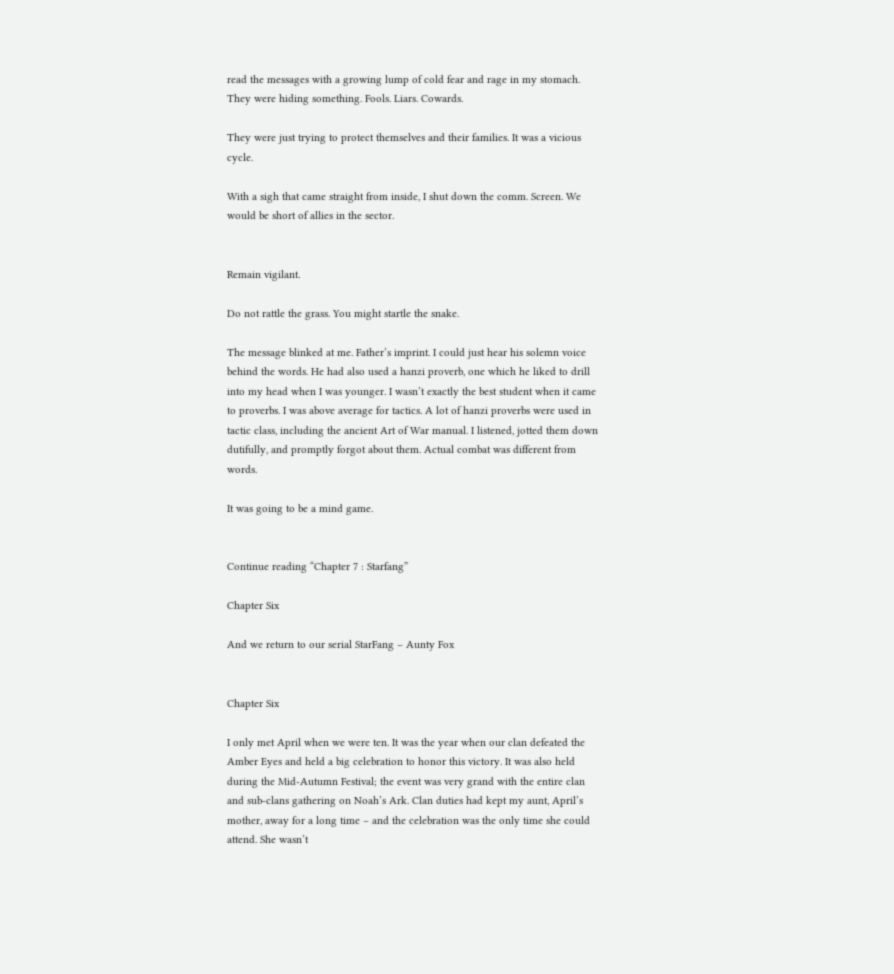read the messages with a growing lump of cold fear and rage in my stomach. They were hiding something. Fools. Liars. Cowards.

They were just trying to protect themselves and their families. It was a vicious cycle.

With a sigh that came straight from inside, I shut down the comm. Screen. We would be short of allies in the sector.


Remain vigilant.

Do not rattle the grass. You might startle the snake.

The message blinked at me. Father’s imprint. I could just hear his solemn voice behind the words. He had also used a hanzi proverb, one which he liked to drill into my head when I was younger. I wasn’t exactly the best student when it came to proverbs. I was above average for tactics. A lot of hanzi proverbs were used in tactic class, including the ancient Art of War manual. I listened, jotted them down dutifully, and promptly forgot about them. Actual combat was different from words.

It was going to be a mind game.


Continue reading “Chapter 7 : Starfang”

Chapter Six

And we return to our serial StarFang – Aunty Fox


Chapter Six

I only met April when we were ten. It was the year when our clan defeated the Amber Eyes and held a big celebration to honor this victory. It was also held during the Mid-Autumn Festival; the event was very grand with the entire clan and sub-clans gathering on Noah’s Ark. Clan duties had kept my aunt, April’s mother, away for a long time – and the celebration was the only time she could attend. She wasn’t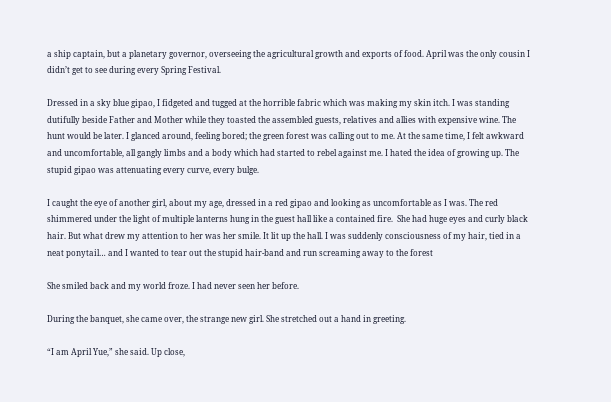a ship captain, but a planetary governor, overseeing the agricultural growth and exports of food. April was the only cousin I didn’t get to see during every Spring Festival.

Dressed in a sky blue gipao, I fidgeted and tugged at the horrible fabric which was making my skin itch. I was standing dutifully beside Father and Mother while they toasted the assembled guests, relatives and allies with expensive wine. The hunt would be later. I glanced around, feeling bored; the green forest was calling out to me. At the same time, I felt awkward and uncomfortable, all gangly limbs and a body which had started to rebel against me. I hated the idea of growing up. The stupid gipao was attenuating every curve, every bulge.

I caught the eye of another girl, about my age, dressed in a red gipao and looking as uncomfortable as I was. The red shimmered under the light of multiple lanterns hung in the guest hall like a contained fire.  She had huge eyes and curly black hair. But what drew my attention to her was her smile. It lit up the hall. I was suddenly consciousness of my hair, tied in a neat ponytail… and I wanted to tear out the stupid hair-band and run screaming away to the forest

She smiled back and my world froze. I had never seen her before.

During the banquet, she came over, the strange new girl. She stretched out a hand in greeting.

“I am April Yue,” she said. Up close,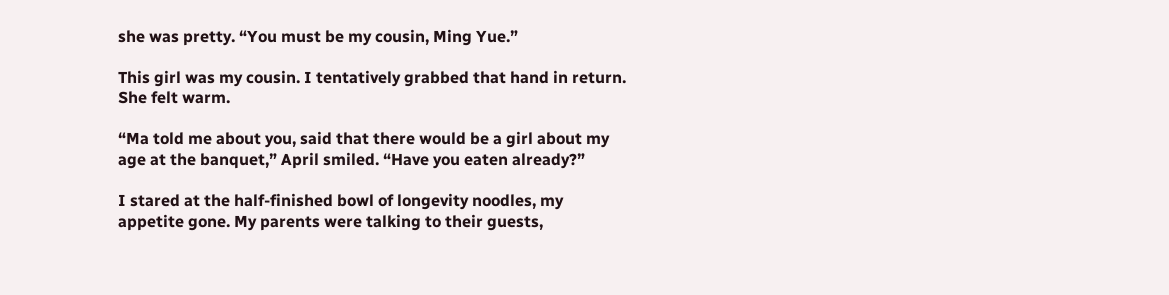she was pretty. “You must be my cousin, Ming Yue.”

This girl was my cousin. I tentatively grabbed that hand in return. She felt warm.

“Ma told me about you, said that there would be a girl about my age at the banquet,” April smiled. “Have you eaten already?”

I stared at the half-finished bowl of longevity noodles, my appetite gone. My parents were talking to their guests,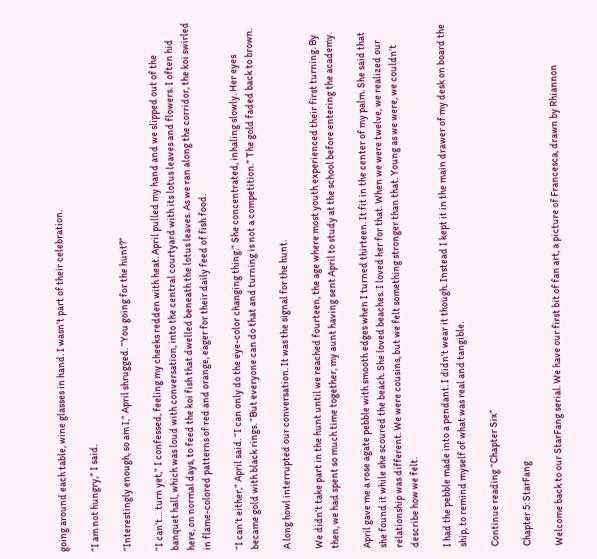going around each table, wine glasses in hand. I wasn’t part of their celebration.

“I am not hungry,” I said.

“Interestingly enough, so am I,” April shrugged. “You going for the hunt?”

“I can’t… turn yet,” I confessed, feeling my cheeks redden with heat. April pulled my hand and we slipped out of the banquet hall, which was loud with conversation, into the central courtyard with its lotus leaves and flowers. I often hid here, on normal days, to feed the koi fish that dwelled beneath the lotus leaves. As we ran along the corridor, the koi swirled in flame-colored patterns of red and orange, eager for their daily feed of fish food.

“I can’t either,” April said. “I can only do the eye-color changing thing.” She concentrated, inhaling slowly. Her eyes became gold with black rings. “But everyone can do that and turning is not a competition.” The gold faded back to brown.

A long howl interrupted our conversation. It was the signal for the hunt.

We didn’t take part in the hunt until we reached fourteen, the age where most youth experienced their first turning. By then, we had spent so much time together, my aunt having sent April to study at the school before entering the academy.

April gave me a rose agate pebble with smooth edges when I turned thirteen. It fit in the center of my palm. She said that she found it while she scoured the beach. She loved beaches. I loved her for that. When we were twelve, we realized our relationship was different. We were cousins, but we felt something stronger than that. Young as we were, we couldn’t describe how we felt.

I had the pebble made into a pendant. I didn’t wear it though. Instead I kept it in the main drawer of my desk on board the ship, to remind myself of what was real and tangible.

Continue reading “Chapter Six”

Chapter 5: StarFang

Welcome back to our StarFang serial. We have our first bit of fan art, a picture of Francesca, drawn by Rhiannon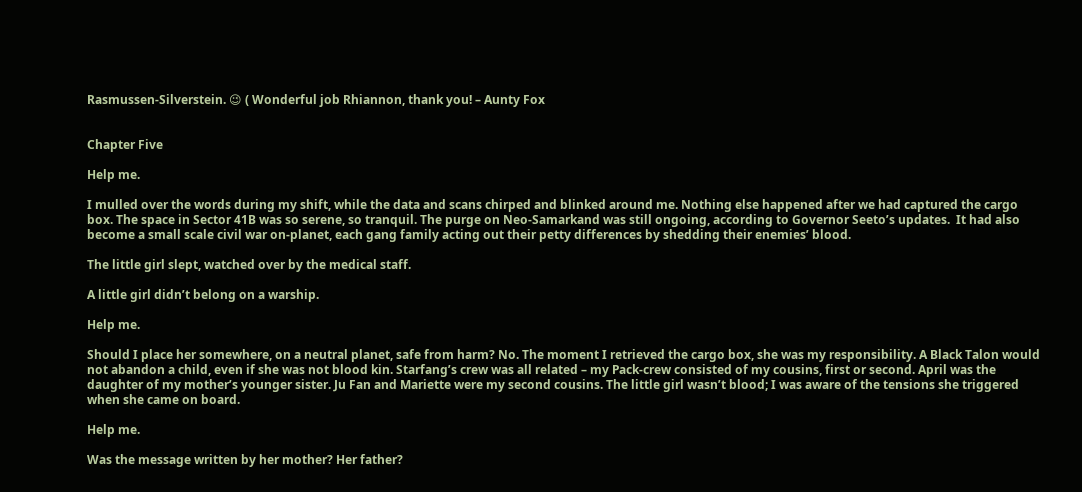Rasmussen-Silverstein. 😉 ( Wonderful job Rhiannon, thank you! – Aunty Fox


Chapter Five

Help me.

I mulled over the words during my shift, while the data and scans chirped and blinked around me. Nothing else happened after we had captured the cargo box. The space in Sector 41B was so serene, so tranquil. The purge on Neo-Samarkand was still ongoing, according to Governor Seeto’s updates.  It had also become a small scale civil war on-planet, each gang family acting out their petty differences by shedding their enemies’ blood.

The little girl slept, watched over by the medical staff.

A little girl didn’t belong on a warship.

Help me.

Should I place her somewhere, on a neutral planet, safe from harm? No. The moment I retrieved the cargo box, she was my responsibility. A Black Talon would not abandon a child, even if she was not blood kin. Starfang’s crew was all related – my Pack-crew consisted of my cousins, first or second. April was the daughter of my mother’s younger sister. Ju Fan and Mariette were my second cousins. The little girl wasn’t blood; I was aware of the tensions she triggered when she came on board.

Help me.

Was the message written by her mother? Her father?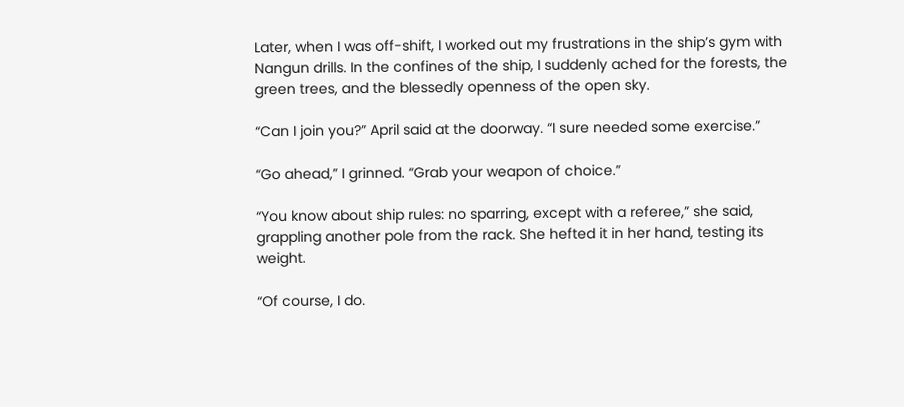Later, when I was off-shift, I worked out my frustrations in the ship’s gym with Nangun drills. In the confines of the ship, I suddenly ached for the forests, the green trees, and the blessedly openness of the open sky.

“Can I join you?” April said at the doorway. “I sure needed some exercise.”

“Go ahead,” I grinned. “Grab your weapon of choice.”

“You know about ship rules: no sparring, except with a referee,” she said, grappling another pole from the rack. She hefted it in her hand, testing its weight.

“Of course, I do.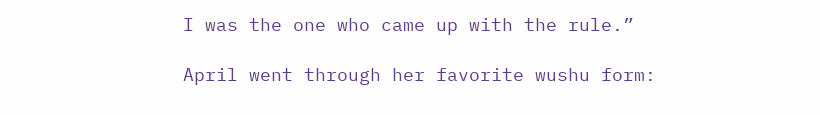I was the one who came up with the rule.”

April went through her favorite wushu form: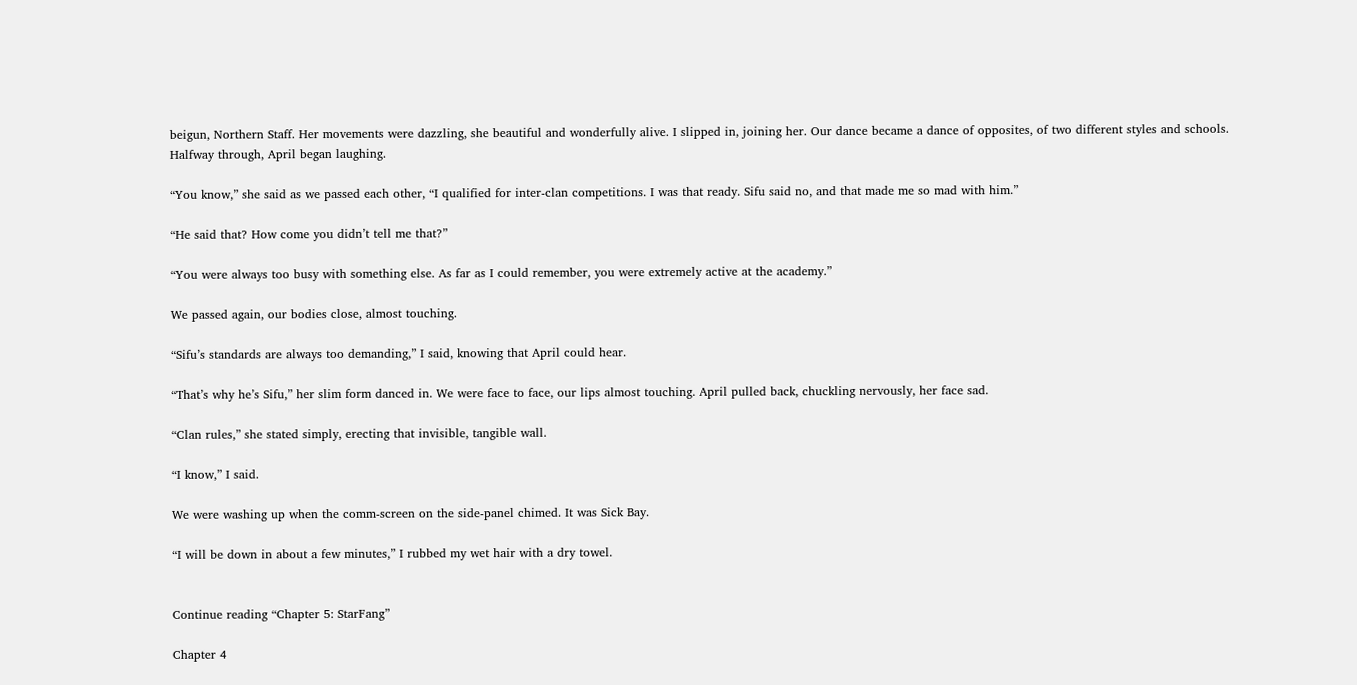beigun, Northern Staff. Her movements were dazzling, she beautiful and wonderfully alive. I slipped in, joining her. Our dance became a dance of opposites, of two different styles and schools. Halfway through, April began laughing.

“You know,” she said as we passed each other, “I qualified for inter-clan competitions. I was that ready. Sifu said no, and that made me so mad with him.”

“He said that? How come you didn’t tell me that?”

“You were always too busy with something else. As far as I could remember, you were extremely active at the academy.”

We passed again, our bodies close, almost touching.

“Sifu’s standards are always too demanding,” I said, knowing that April could hear.

“That’s why he’s Sifu,” her slim form danced in. We were face to face, our lips almost touching. April pulled back, chuckling nervously, her face sad.

“Clan rules,” she stated simply, erecting that invisible, tangible wall.

“I know,” I said.

We were washing up when the comm-screen on the side-panel chimed. It was Sick Bay.

“I will be down in about a few minutes,” I rubbed my wet hair with a dry towel.


Continue reading “Chapter 5: StarFang”

Chapter 4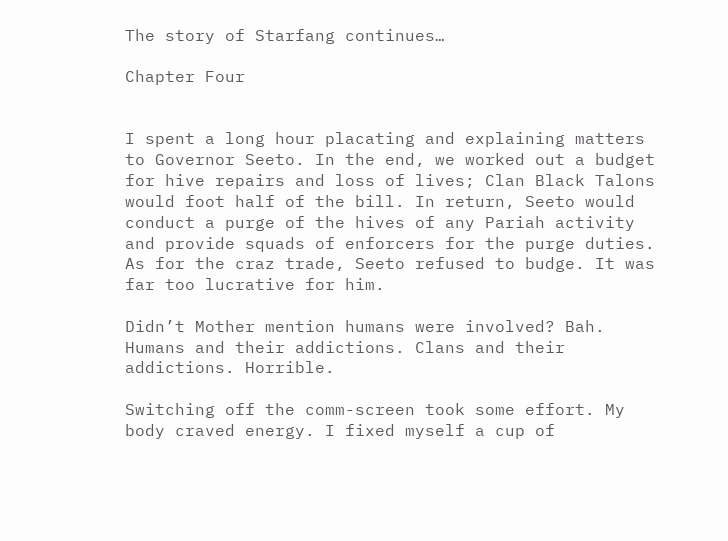The story of Starfang continues…

Chapter Four


I spent a long hour placating and explaining matters to Governor Seeto. In the end, we worked out a budget for hive repairs and loss of lives; Clan Black Talons would foot half of the bill. In return, Seeto would conduct a purge of the hives of any Pariah activity and provide squads of enforcers for the purge duties. As for the craz trade, Seeto refused to budge. It was far too lucrative for him.

Didn’t Mother mention humans were involved? Bah. Humans and their addictions. Clans and their addictions. Horrible.

Switching off the comm-screen took some effort. My body craved energy. I fixed myself a cup of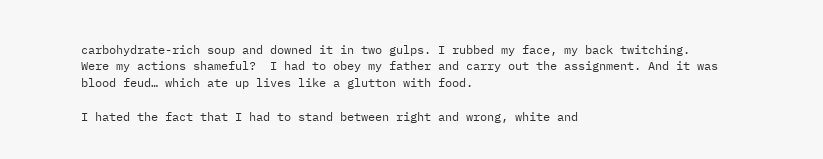carbohydrate-rich soup and downed it in two gulps. I rubbed my face, my back twitching. Were my actions shameful?  I had to obey my father and carry out the assignment. And it was blood feud… which ate up lives like a glutton with food.

I hated the fact that I had to stand between right and wrong, white and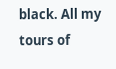black. All my tours of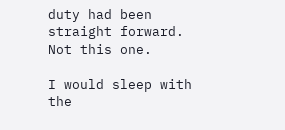duty had been straight forward. Not this one.

I would sleep with the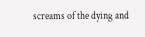screams of the dying and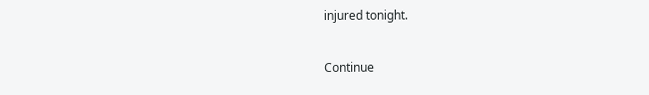injured tonight.


Continue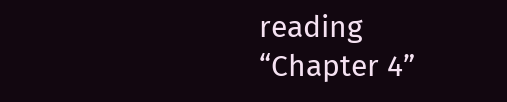reading “Chapter 4”